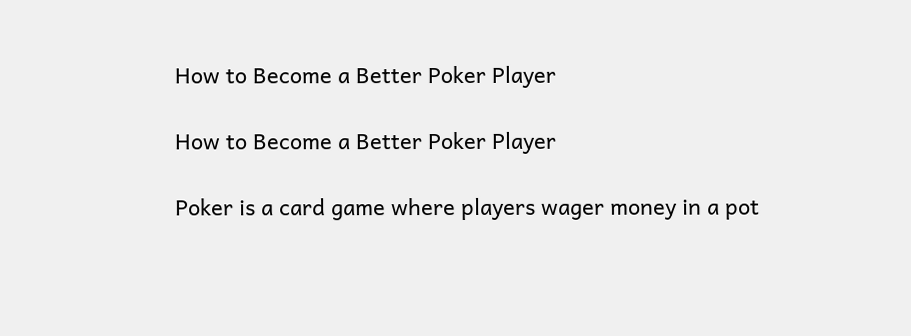How to Become a Better Poker Player

How to Become a Better Poker Player

Poker is a card game where players wager money in a pot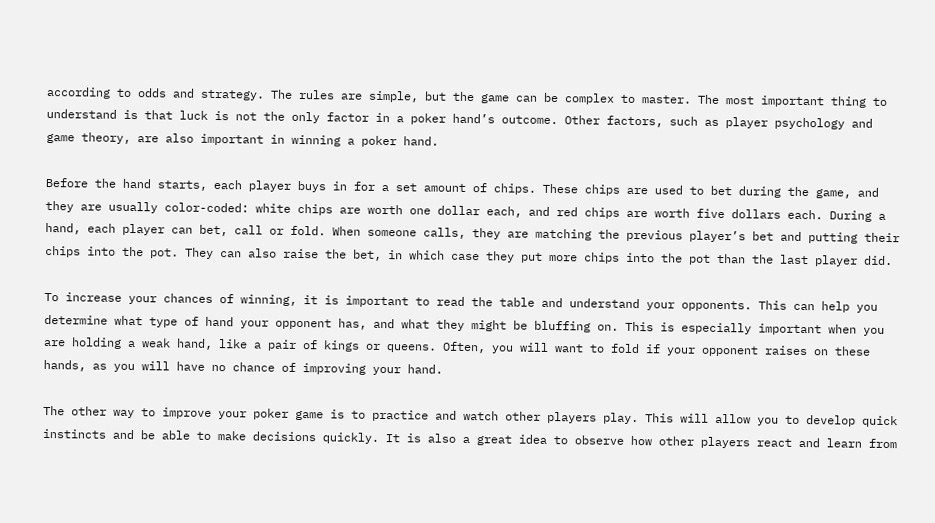according to odds and strategy. The rules are simple, but the game can be complex to master. The most important thing to understand is that luck is not the only factor in a poker hand’s outcome. Other factors, such as player psychology and game theory, are also important in winning a poker hand.

Before the hand starts, each player buys in for a set amount of chips. These chips are used to bet during the game, and they are usually color-coded: white chips are worth one dollar each, and red chips are worth five dollars each. During a hand, each player can bet, call or fold. When someone calls, they are matching the previous player’s bet and putting their chips into the pot. They can also raise the bet, in which case they put more chips into the pot than the last player did.

To increase your chances of winning, it is important to read the table and understand your opponents. This can help you determine what type of hand your opponent has, and what they might be bluffing on. This is especially important when you are holding a weak hand, like a pair of kings or queens. Often, you will want to fold if your opponent raises on these hands, as you will have no chance of improving your hand.

The other way to improve your poker game is to practice and watch other players play. This will allow you to develop quick instincts and be able to make decisions quickly. It is also a great idea to observe how other players react and learn from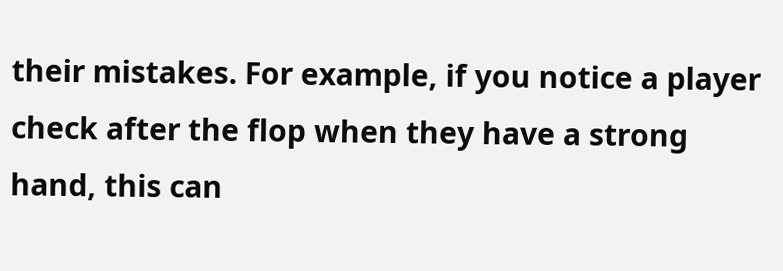their mistakes. For example, if you notice a player check after the flop when they have a strong hand, this can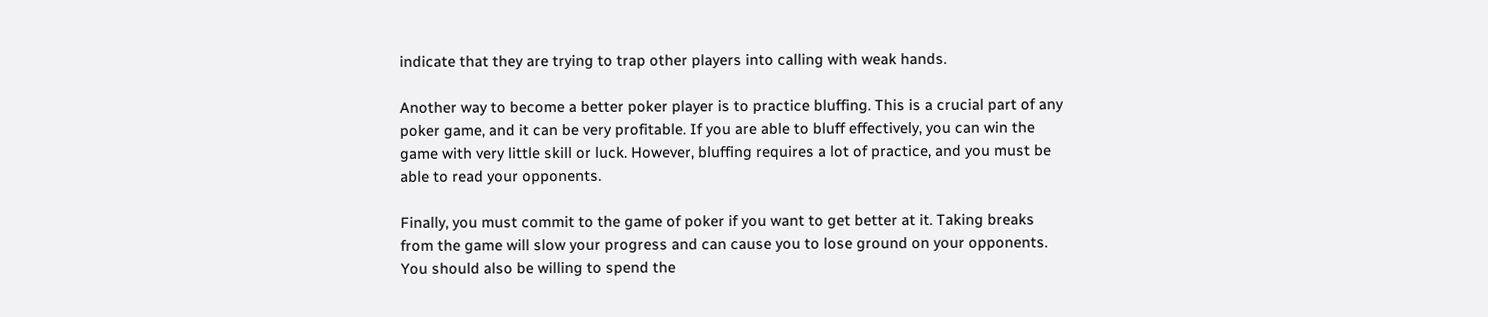indicate that they are trying to trap other players into calling with weak hands.

Another way to become a better poker player is to practice bluffing. This is a crucial part of any poker game, and it can be very profitable. If you are able to bluff effectively, you can win the game with very little skill or luck. However, bluffing requires a lot of practice, and you must be able to read your opponents.

Finally, you must commit to the game of poker if you want to get better at it. Taking breaks from the game will slow your progress and can cause you to lose ground on your opponents. You should also be willing to spend the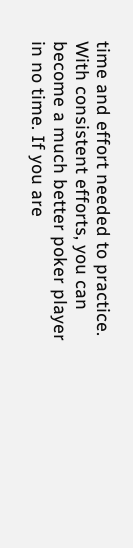time and effort needed to practice. With consistent efforts, you can become a much better poker player in no time. If you are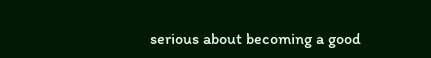serious about becoming a good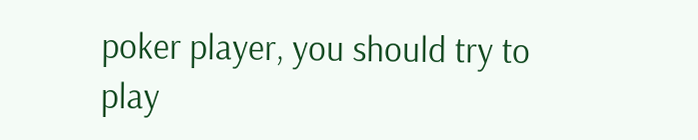poker player, you should try to play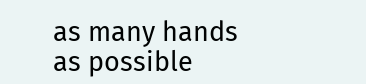as many hands as possible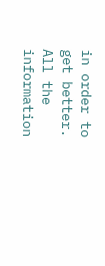in order to get better. All the information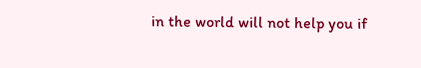in the world will not help you if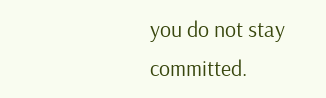you do not stay committed.